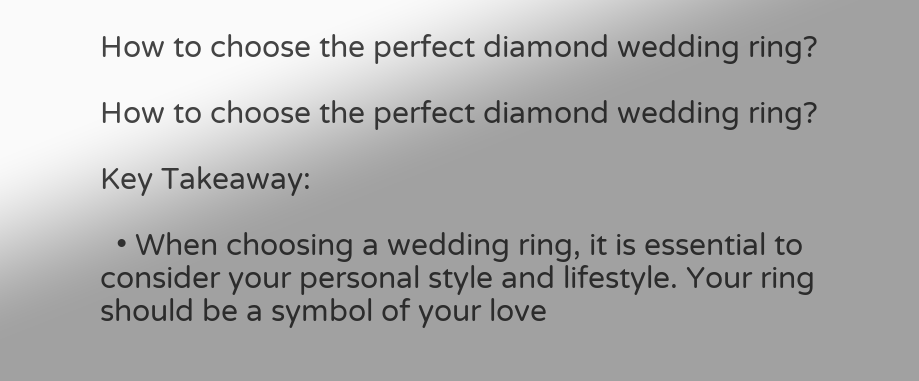How to choose the perfect diamond wedding ring?

How to choose the perfect diamond wedding ring?

Key Takeaway:

  • When choosing a wedding ring, it is essential to consider your personal style and lifestyle. Your ring should be a symbol of your love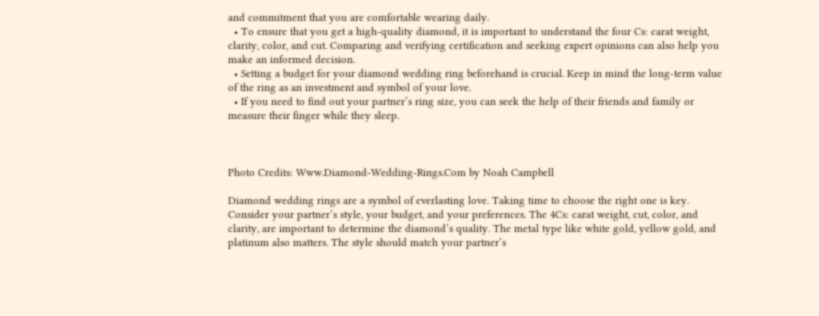and commitment that you are comfortable wearing daily.
  • To ensure that you get a high-quality diamond, it is important to understand the four Cs: carat weight, clarity, color, and cut. Comparing and verifying certification and seeking expert opinions can also help you make an informed decision.
  • Setting a budget for your diamond wedding ring beforehand is crucial. Keep in mind the long-term value of the ring as an investment and symbol of your love.
  • If you need to find out your partner’s ring size, you can seek the help of their friends and family or measure their finger while they sleep.



Photo Credits: Www.Diamond-Wedding-Rings.Com by Noah Campbell

Diamond wedding rings are a symbol of everlasting love. Taking time to choose the right one is key. Consider your partner’s style, your budget, and your preferences. The 4Cs: carat weight, cut, color, and clarity, are important to determine the diamond’s quality. The metal type like white gold, yellow gold, and platinum also matters. The style should match your partner’s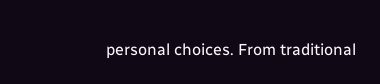personal choices. From traditional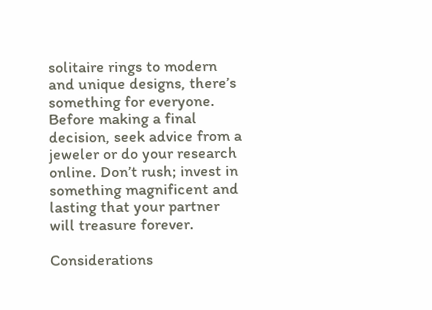solitaire rings to modern and unique designs, there’s something for everyone. Before making a final decision, seek advice from a jeweler or do your research online. Don’t rush; invest in something magnificent and lasting that your partner will treasure forever.

Considerations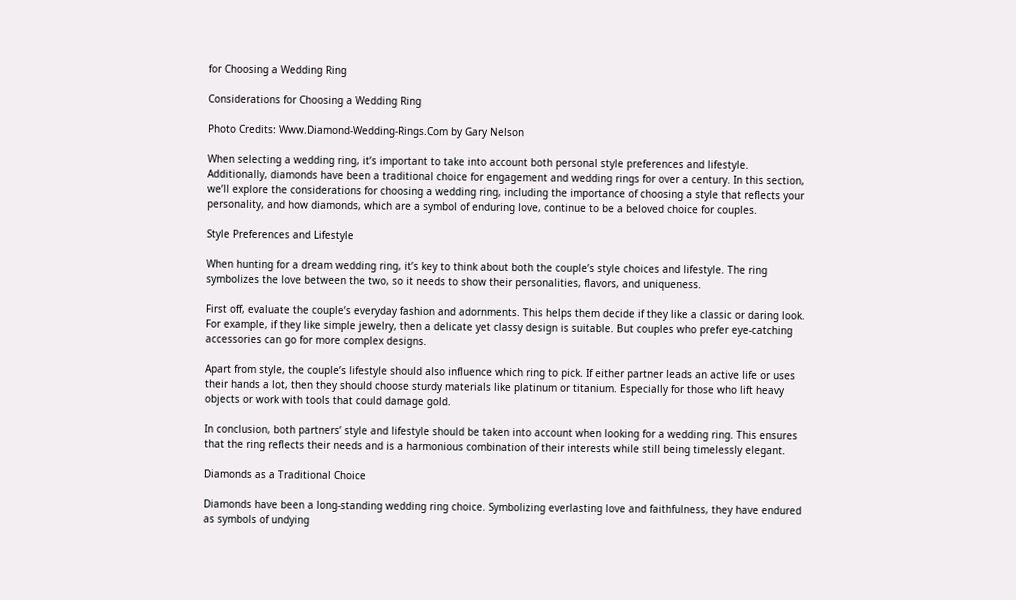for Choosing a Wedding Ring

Considerations for Choosing a Wedding Ring

Photo Credits: Www.Diamond-Wedding-Rings.Com by Gary Nelson

When selecting a wedding ring, it’s important to take into account both personal style preferences and lifestyle. Additionally, diamonds have been a traditional choice for engagement and wedding rings for over a century. In this section, we’ll explore the considerations for choosing a wedding ring, including the importance of choosing a style that reflects your personality, and how diamonds, which are a symbol of enduring love, continue to be a beloved choice for couples.

Style Preferences and Lifestyle

When hunting for a dream wedding ring, it’s key to think about both the couple’s style choices and lifestyle. The ring symbolizes the love between the two, so it needs to show their personalities, flavors, and uniqueness.

First off, evaluate the couple’s everyday fashion and adornments. This helps them decide if they like a classic or daring look. For example, if they like simple jewelry, then a delicate yet classy design is suitable. But couples who prefer eye-catching accessories can go for more complex designs.

Apart from style, the couple’s lifestyle should also influence which ring to pick. If either partner leads an active life or uses their hands a lot, then they should choose sturdy materials like platinum or titanium. Especially for those who lift heavy objects or work with tools that could damage gold.

In conclusion, both partners’ style and lifestyle should be taken into account when looking for a wedding ring. This ensures that the ring reflects their needs and is a harmonious combination of their interests while still being timelessly elegant.

Diamonds as a Traditional Choice

Diamonds have been a long-standing wedding ring choice. Symbolizing everlasting love and faithfulness, they have endured as symbols of undying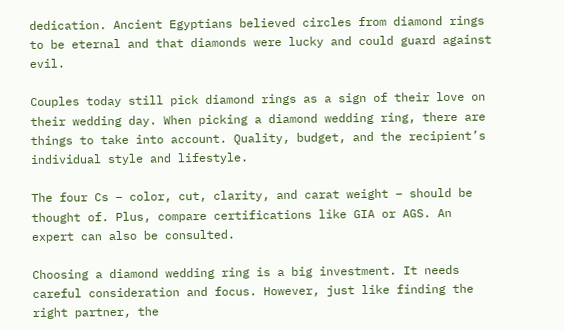dedication. Ancient Egyptians believed circles from diamond rings to be eternal and that diamonds were lucky and could guard against evil.

Couples today still pick diamond rings as a sign of their love on their wedding day. When picking a diamond wedding ring, there are things to take into account. Quality, budget, and the recipient’s individual style and lifestyle.

The four Cs – color, cut, clarity, and carat weight – should be thought of. Plus, compare certifications like GIA or AGS. An expert can also be consulted.

Choosing a diamond wedding ring is a big investment. It needs careful consideration and focus. However, just like finding the right partner, the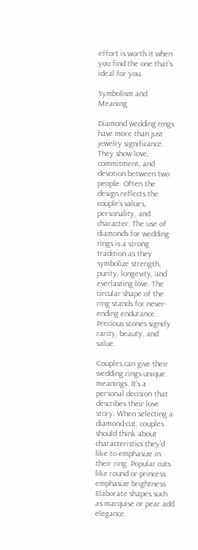effort is worth it when you find the one that’s ideal for you.

Symbolism and Meaning

Diamond wedding rings have more than just jewelry significance. They show love, commitment, and devotion between two people. Often the design reflects the couple’s values, personality, and character. The use of diamonds for wedding rings is a strong tradition as they symbolize strength, purity, longevity, and everlasting love. The circular shape of the ring stands for never-ending endurance. Precious stones signify rarity, beauty, and value.

Couples can give their wedding rings unique meanings. It’s a personal decision that describes their love story. When selecting a diamond-cut, couples should think about characteristics they’d like to emphasize in their ring. Popular cuts like round or princess emphasize brightness. Elaborate shapes such as marquise or pear add elegance.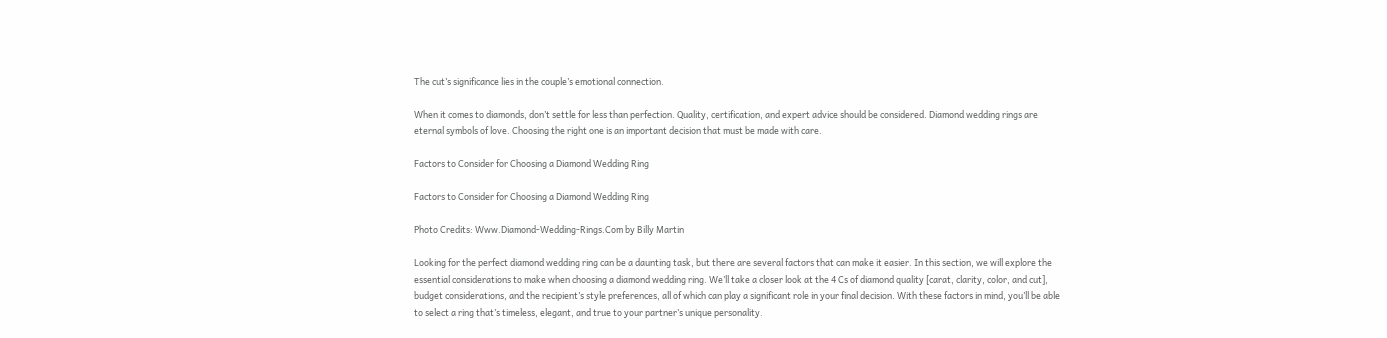The cut’s significance lies in the couple’s emotional connection.

When it comes to diamonds, don’t settle for less than perfection. Quality, certification, and expert advice should be considered. Diamond wedding rings are eternal symbols of love. Choosing the right one is an important decision that must be made with care.

Factors to Consider for Choosing a Diamond Wedding Ring

Factors to Consider for Choosing a Diamond Wedding Ring

Photo Credits: Www.Diamond-Wedding-Rings.Com by Billy Martin

Looking for the perfect diamond wedding ring can be a daunting task, but there are several factors that can make it easier. In this section, we will explore the essential considerations to make when choosing a diamond wedding ring. We’ll take a closer look at the 4 Cs of diamond quality [carat, clarity, color, and cut], budget considerations, and the recipient’s style preferences, all of which can play a significant role in your final decision. With these factors in mind, you’ll be able to select a ring that’s timeless, elegant, and true to your partner’s unique personality.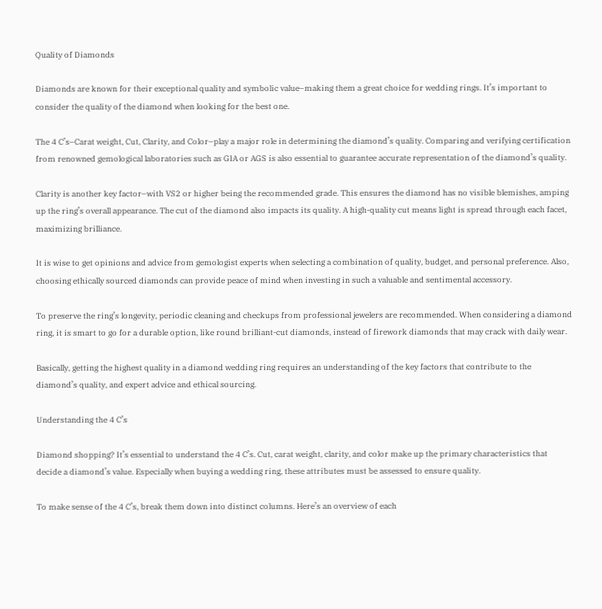Quality of Diamonds

Diamonds are known for their exceptional quality and symbolic value–making them a great choice for wedding rings. It’s important to consider the quality of the diamond when looking for the best one.

The 4 C’s–Carat weight, Cut, Clarity, and Color–play a major role in determining the diamond’s quality. Comparing and verifying certification from renowned gemological laboratories such as GIA or AGS is also essential to guarantee accurate representation of the diamond’s quality.

Clarity is another key factor–with VS2 or higher being the recommended grade. This ensures the diamond has no visible blemishes, amping up the ring’s overall appearance. The cut of the diamond also impacts its quality. A high-quality cut means light is spread through each facet, maximizing brilliance.

It is wise to get opinions and advice from gemologist experts when selecting a combination of quality, budget, and personal preference. Also, choosing ethically sourced diamonds can provide peace of mind when investing in such a valuable and sentimental accessory.

To preserve the ring’s longevity, periodic cleaning and checkups from professional jewelers are recommended. When considering a diamond ring, it is smart to go for a durable option, like round brilliant-cut diamonds, instead of firework diamonds that may crack with daily wear.

Basically, getting the highest quality in a diamond wedding ring requires an understanding of the key factors that contribute to the diamond’s quality, and expert advice and ethical sourcing.

Understanding the 4 C’s

Diamond shopping? It’s essential to understand the 4 C’s. Cut, carat weight, clarity, and color make up the primary characteristics that decide a diamond’s value. Especially when buying a wedding ring, these attributes must be assessed to ensure quality.

To make sense of the 4 C’s, break them down into distinct columns. Here’s an overview of each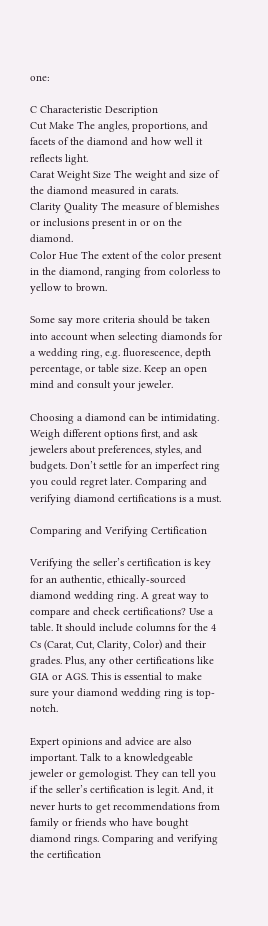one:

C Characteristic Description
Cut Make The angles, proportions, and facets of the diamond and how well it reflects light.
Carat Weight Size The weight and size of the diamond measured in carats.
Clarity Quality The measure of blemishes or inclusions present in or on the diamond.
Color Hue The extent of the color present in the diamond, ranging from colorless to yellow to brown.

Some say more criteria should be taken into account when selecting diamonds for a wedding ring, e.g. fluorescence, depth percentage, or table size. Keep an open mind and consult your jeweler.

Choosing a diamond can be intimidating. Weigh different options first, and ask jewelers about preferences, styles, and budgets. Don’t settle for an imperfect ring you could regret later. Comparing and verifying diamond certifications is a must.

Comparing and Verifying Certification

Verifying the seller’s certification is key for an authentic, ethically-sourced diamond wedding ring. A great way to compare and check certifications? Use a table. It should include columns for the 4 Cs (Carat, Cut, Clarity, Color) and their grades. Plus, any other certifications like GIA or AGS. This is essential to make sure your diamond wedding ring is top-notch.

Expert opinions and advice are also important. Talk to a knowledgeable jeweler or gemologist. They can tell you if the seller’s certification is legit. And, it never hurts to get recommendations from family or friends who have bought diamond rings. Comparing and verifying the certification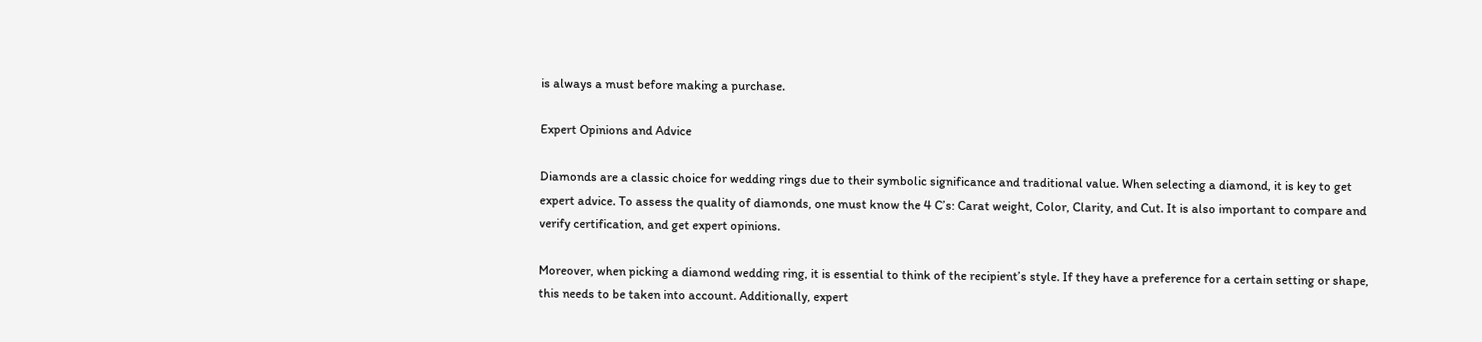is always a must before making a purchase.

Expert Opinions and Advice

Diamonds are a classic choice for wedding rings due to their symbolic significance and traditional value. When selecting a diamond, it is key to get expert advice. To assess the quality of diamonds, one must know the 4 C’s: Carat weight, Color, Clarity, and Cut. It is also important to compare and verify certification, and get expert opinions.

Moreover, when picking a diamond wedding ring, it is essential to think of the recipient’s style. If they have a preference for a certain setting or shape, this needs to be taken into account. Additionally, expert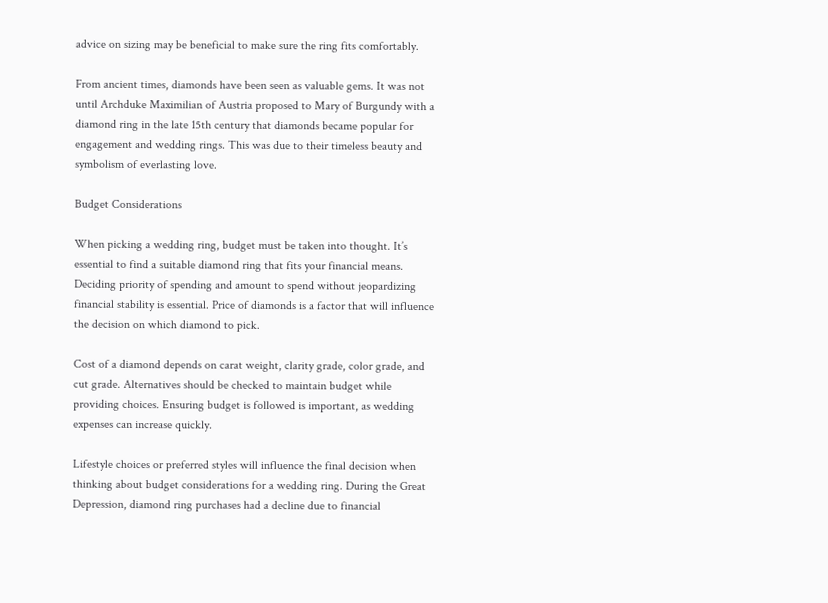advice on sizing may be beneficial to make sure the ring fits comfortably.

From ancient times, diamonds have been seen as valuable gems. It was not until Archduke Maximilian of Austria proposed to Mary of Burgundy with a diamond ring in the late 15th century that diamonds became popular for engagement and wedding rings. This was due to their timeless beauty and symbolism of everlasting love.

Budget Considerations

When picking a wedding ring, budget must be taken into thought. It’s essential to find a suitable diamond ring that fits your financial means. Deciding priority of spending and amount to spend without jeopardizing financial stability is essential. Price of diamonds is a factor that will influence the decision on which diamond to pick.

Cost of a diamond depends on carat weight, clarity grade, color grade, and cut grade. Alternatives should be checked to maintain budget while providing choices. Ensuring budget is followed is important, as wedding expenses can increase quickly.

Lifestyle choices or preferred styles will influence the final decision when thinking about budget considerations for a wedding ring. During the Great Depression, diamond ring purchases had a decline due to financial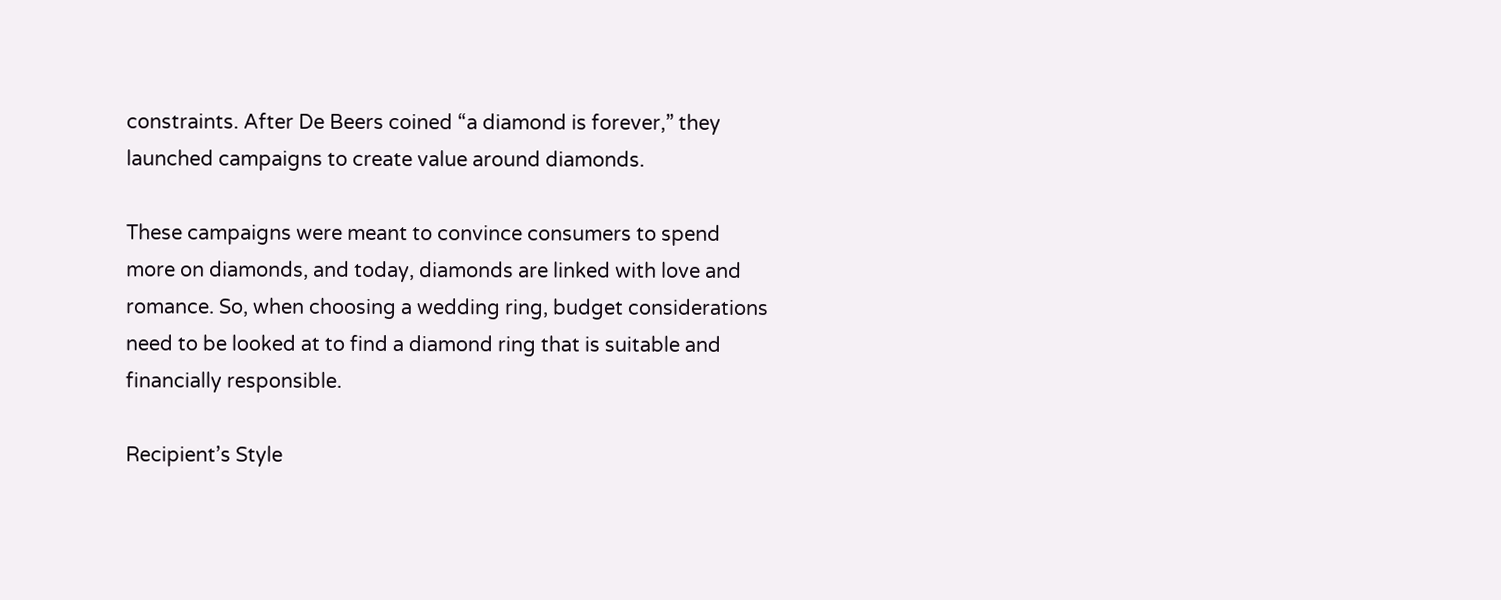constraints. After De Beers coined “a diamond is forever,” they launched campaigns to create value around diamonds.

These campaigns were meant to convince consumers to spend more on diamonds, and today, diamonds are linked with love and romance. So, when choosing a wedding ring, budget considerations need to be looked at to find a diamond ring that is suitable and financially responsible.

Recipient’s Style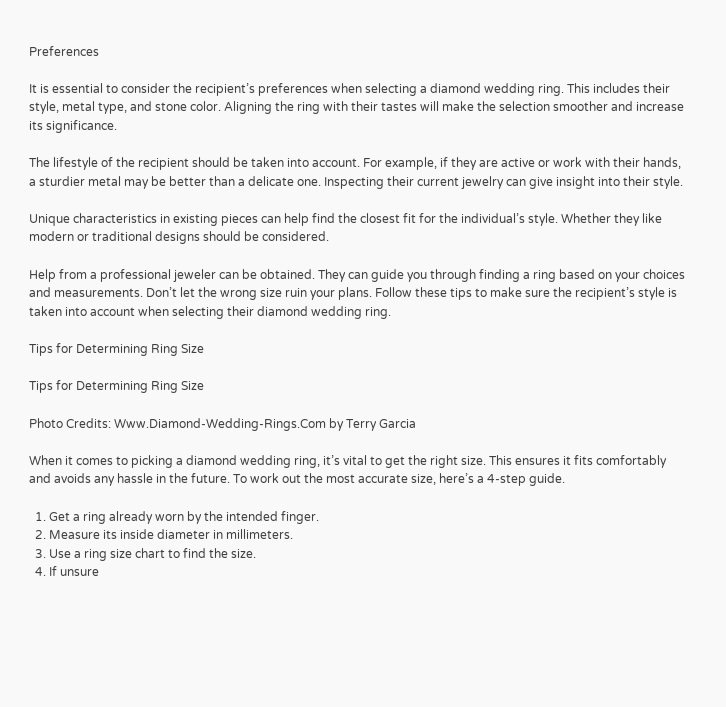Preferences

It is essential to consider the recipient’s preferences when selecting a diamond wedding ring. This includes their style, metal type, and stone color. Aligning the ring with their tastes will make the selection smoother and increase its significance.

The lifestyle of the recipient should be taken into account. For example, if they are active or work with their hands, a sturdier metal may be better than a delicate one. Inspecting their current jewelry can give insight into their style.

Unique characteristics in existing pieces can help find the closest fit for the individual’s style. Whether they like modern or traditional designs should be considered.

Help from a professional jeweler can be obtained. They can guide you through finding a ring based on your choices and measurements. Don’t let the wrong size ruin your plans. Follow these tips to make sure the recipient’s style is taken into account when selecting their diamond wedding ring.

Tips for Determining Ring Size

Tips for Determining Ring Size

Photo Credits: Www.Diamond-Wedding-Rings.Com by Terry Garcia

When it comes to picking a diamond wedding ring, it’s vital to get the right size. This ensures it fits comfortably and avoids any hassle in the future. To work out the most accurate size, here’s a 4-step guide.

  1. Get a ring already worn by the intended finger.
  2. Measure its inside diameter in millimeters.
  3. Use a ring size chart to find the size.
  4. If unsure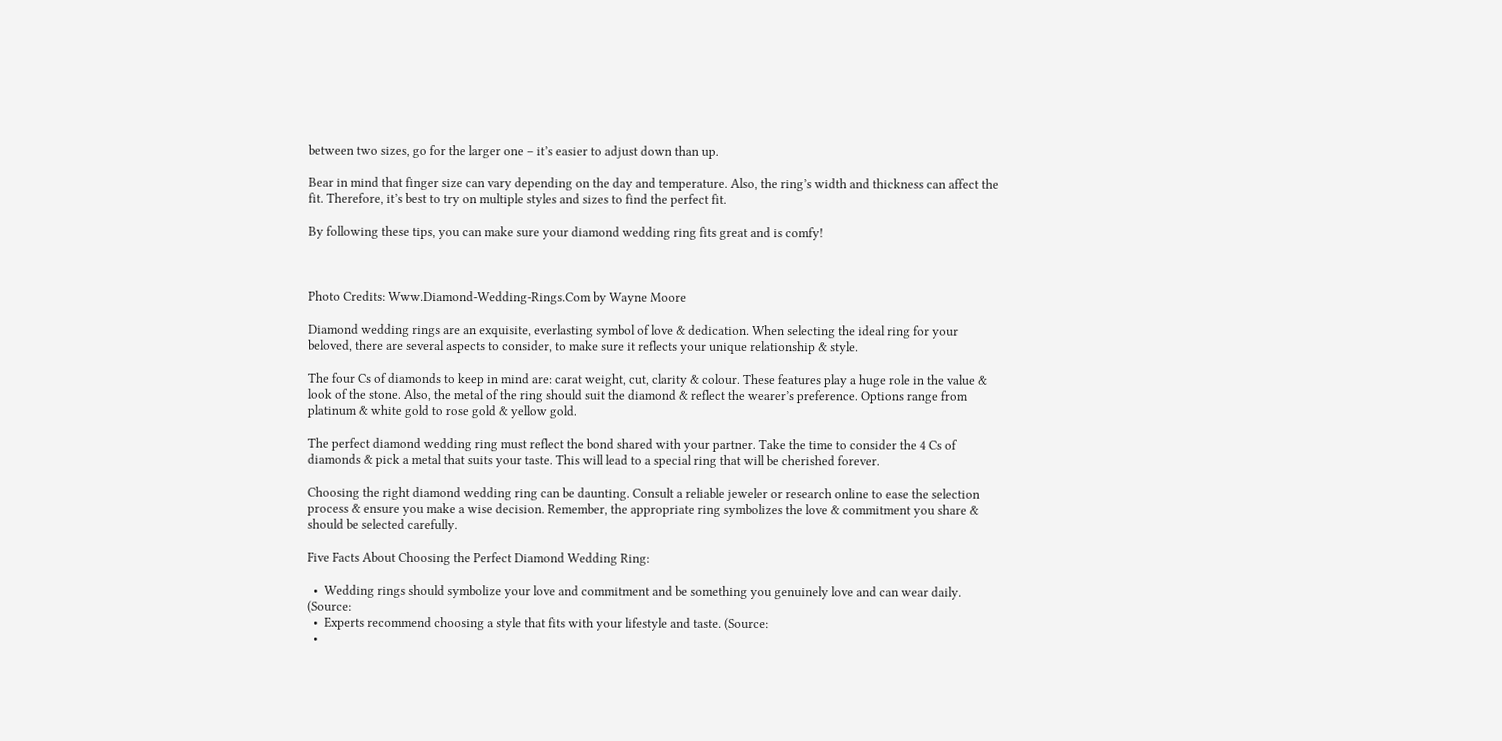between two sizes, go for the larger one – it’s easier to adjust down than up.

Bear in mind that finger size can vary depending on the day and temperature. Also, the ring’s width and thickness can affect the fit. Therefore, it’s best to try on multiple styles and sizes to find the perfect fit.

By following these tips, you can make sure your diamond wedding ring fits great and is comfy!



Photo Credits: Www.Diamond-Wedding-Rings.Com by Wayne Moore

Diamond wedding rings are an exquisite, everlasting symbol of love & dedication. When selecting the ideal ring for your beloved, there are several aspects to consider, to make sure it reflects your unique relationship & style.

The four Cs of diamonds to keep in mind are: carat weight, cut, clarity & colour. These features play a huge role in the value & look of the stone. Also, the metal of the ring should suit the diamond & reflect the wearer’s preference. Options range from platinum & white gold to rose gold & yellow gold.

The perfect diamond wedding ring must reflect the bond shared with your partner. Take the time to consider the 4 Cs of diamonds & pick a metal that suits your taste. This will lead to a special ring that will be cherished forever.

Choosing the right diamond wedding ring can be daunting. Consult a reliable jeweler or research online to ease the selection process & ensure you make a wise decision. Remember, the appropriate ring symbolizes the love & commitment you share & should be selected carefully.

Five Facts About Choosing the Perfect Diamond Wedding Ring:

  •  Wedding rings should symbolize your love and commitment and be something you genuinely love and can wear daily. (Source:
  •  Experts recommend choosing a style that fits with your lifestyle and taste. (Source:
  •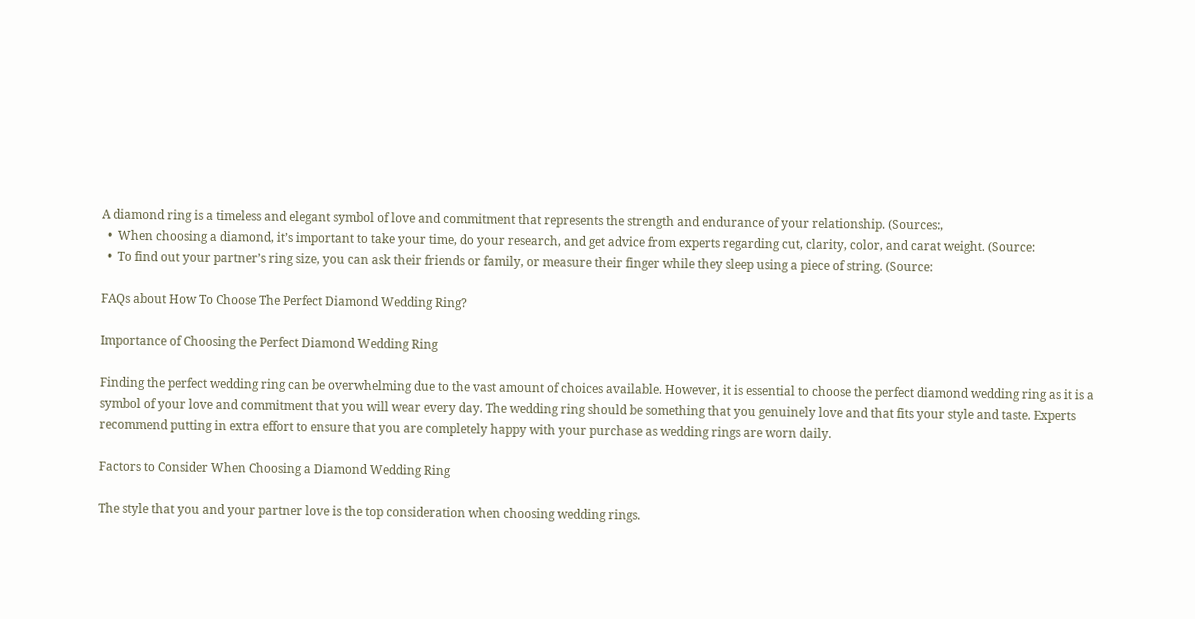A diamond ring is a timeless and elegant symbol of love and commitment that represents the strength and endurance of your relationship. (Sources:,
  •  When choosing a diamond, it’s important to take your time, do your research, and get advice from experts regarding cut, clarity, color, and carat weight. (Source:
  •  To find out your partner’s ring size, you can ask their friends or family, or measure their finger while they sleep using a piece of string. (Source:

FAQs about How To Choose The Perfect Diamond Wedding Ring?

Importance of Choosing the Perfect Diamond Wedding Ring

Finding the perfect wedding ring can be overwhelming due to the vast amount of choices available. However, it is essential to choose the perfect diamond wedding ring as it is a symbol of your love and commitment that you will wear every day. The wedding ring should be something that you genuinely love and that fits your style and taste. Experts recommend putting in extra effort to ensure that you are completely happy with your purchase as wedding rings are worn daily.

Factors to Consider When Choosing a Diamond Wedding Ring

The style that you and your partner love is the top consideration when choosing wedding rings.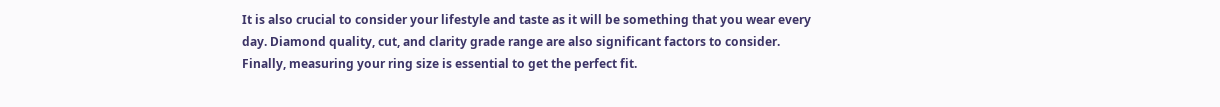It is also crucial to consider your lifestyle and taste as it will be something that you wear every day. Diamond quality, cut, and clarity grade range are also significant factors to consider. Finally, measuring your ring size is essential to get the perfect fit.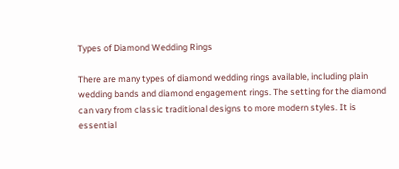Types of Diamond Wedding Rings

There are many types of diamond wedding rings available, including plain wedding bands and diamond engagement rings. The setting for the diamond can vary from classic traditional designs to more modern styles. It is essential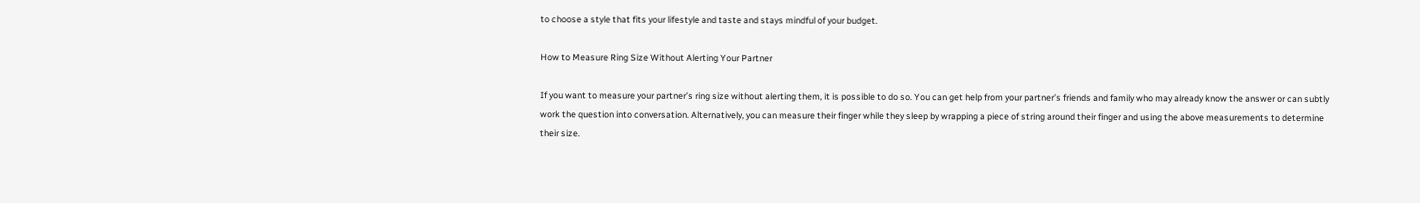to choose a style that fits your lifestyle and taste and stays mindful of your budget.

How to Measure Ring Size Without Alerting Your Partner

If you want to measure your partner’s ring size without alerting them, it is possible to do so. You can get help from your partner’s friends and family who may already know the answer or can subtly work the question into conversation. Alternatively, you can measure their finger while they sleep by wrapping a piece of string around their finger and using the above measurements to determine their size.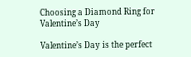Choosing a Diamond Ring for Valentine’s Day

Valentine’s Day is the perfect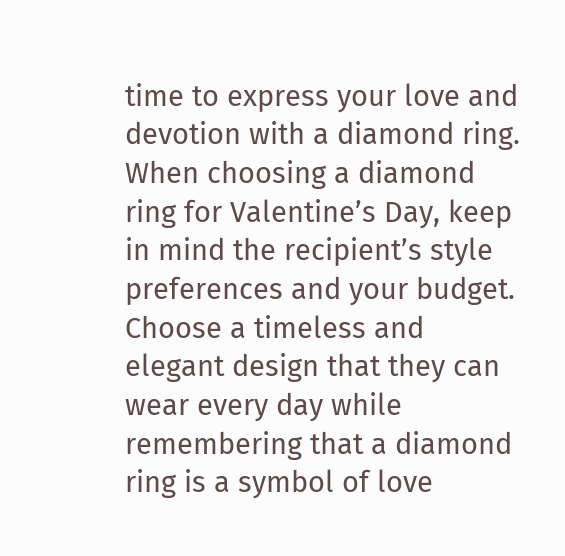time to express your love and devotion with a diamond ring. When choosing a diamond ring for Valentine’s Day, keep in mind the recipient’s style preferences and your budget. Choose a timeless and elegant design that they can wear every day while remembering that a diamond ring is a symbol of love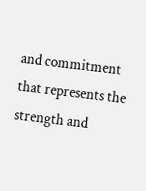and commitment that represents the strength and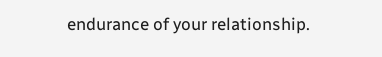endurance of your relationship.